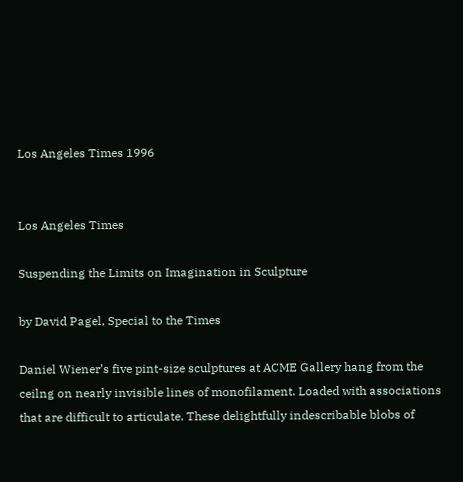Los Angeles Times 1996


Los Angeles Times

Suspending the Limits on Imagination in Sculpture

by David Pagel, Special to the Times

Daniel Wiener’s five pint-size sculptures at ACME Gallery hang from the ceilng on nearly invisible lines of monofilament. Loaded with associations that are difficult to articulate. These delightfully indescribable blobs of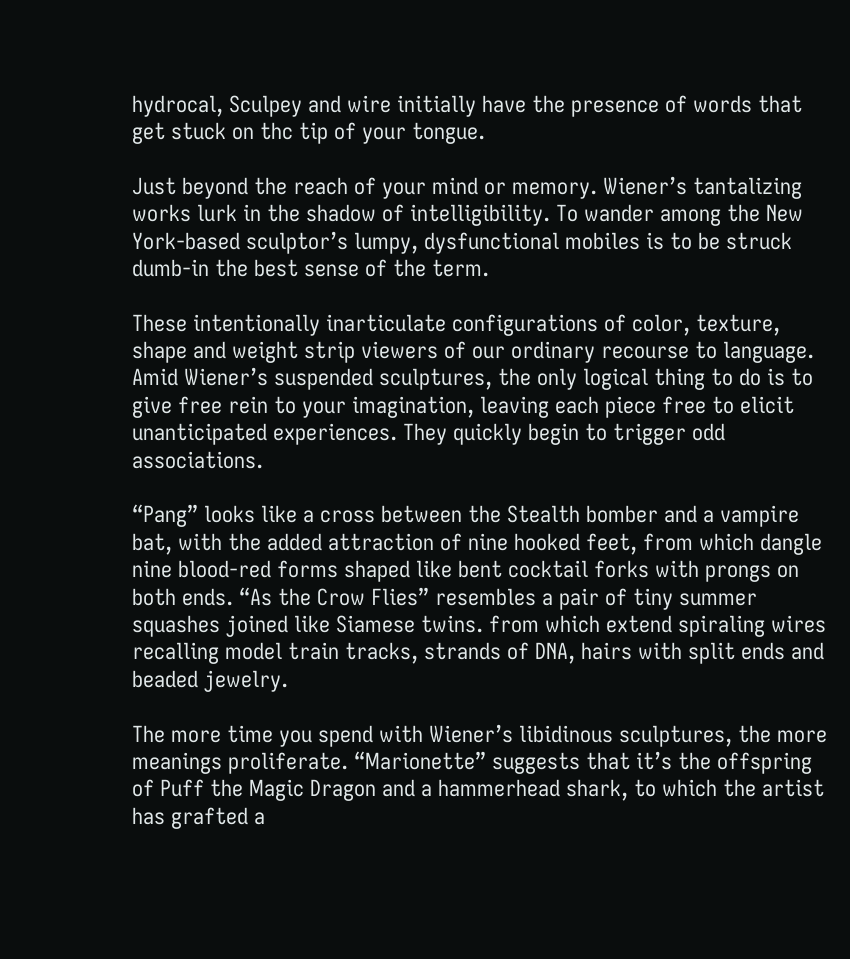hydrocal, Sculpey and wire initially have the presence of words that get stuck on thc tip of your tongue.

Just beyond the reach of your mind or memory. Wiener’s tantalizing works lurk in the shadow of intelligibility. To wander among the New York-based sculptor’s lumpy, dysfunctional mobiles is to be struck dumb-in the best sense of the term.

These intentionally inarticulate configurations of color, texture, shape and weight strip viewers of our ordinary recourse to language. Amid Wiener’s suspended sculptures, the only logical thing to do is to give free rein to your imagination, leaving each piece free to elicit unanticipated experiences. They quickly begin to trigger odd associations.

“Pang” looks like a cross between the Stealth bomber and a vampire bat, with the added attraction of nine hooked feet, from which dangle nine blood-red forms shaped like bent cocktail forks with prongs on both ends. “As the Crow Flies” resembles a pair of tiny summer squashes joined like Siamese twins. from which extend spiraling wires recalling model train tracks, strands of DNA, hairs with split ends and beaded jewelry.

The more time you spend with Wiener’s libidinous sculptures, the more meanings proliferate. “Marionette” suggests that it’s the offspring of Puff the Magic Dragon and a hammerhead shark, to which the artist has grafted a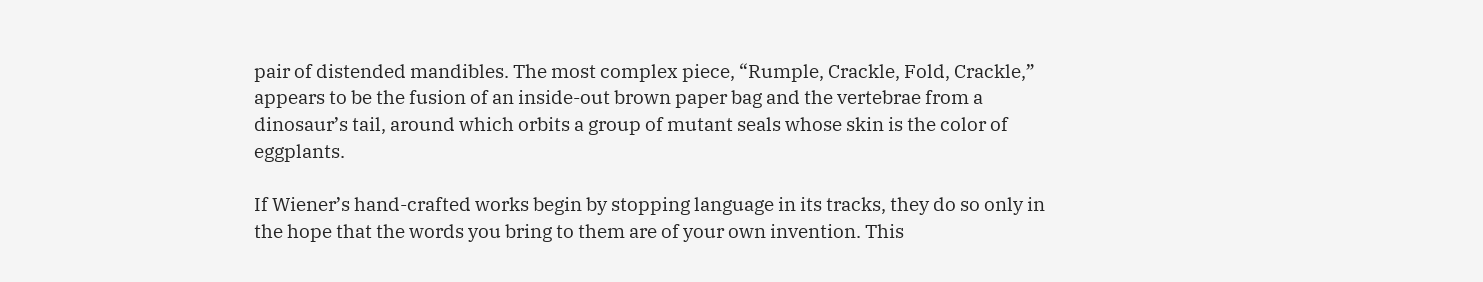pair of distended mandibles. The most complex piece, “Rumple, Crackle, Fold, Crackle,” appears to be the fusion of an inside-out brown paper bag and the vertebrae from a dinosaur’s tail, around which orbits a group of mutant seals whose skin is the color of eggplants.

If Wiener’s hand-crafted works begin by stopping language in its tracks, they do so only in the hope that the words you bring to them are of your own invention. This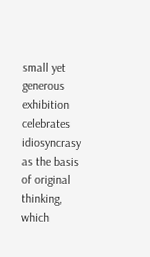small yet generous exhibition celebrates idiosyncrasy as the basis of original thinking, which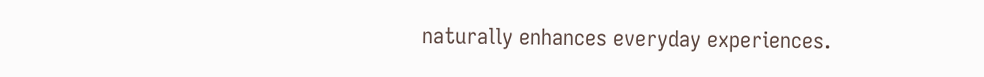naturally enhances everyday experiences.